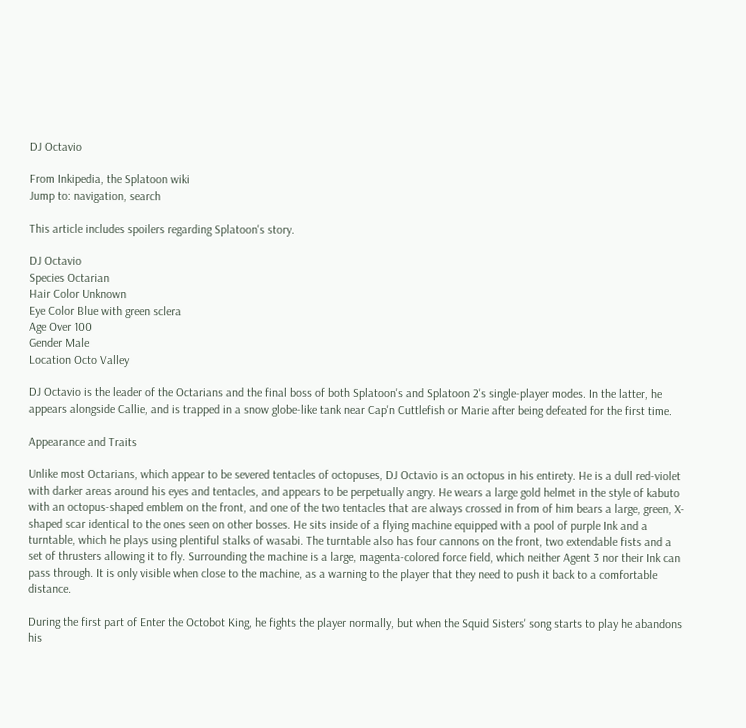DJ Octavio

From Inkipedia, the Splatoon wiki
Jump to: navigation, search

This article includes spoilers regarding Splatoon's story.

DJ Octavio
Species Octarian
Hair Color Unknown
Eye Color Blue with green sclera
Age Over 100
Gender Male
Location Octo Valley

DJ Octavio is the leader of the Octarians and the final boss of both Splatoon's and Splatoon 2's single-player modes. In the latter, he appears alongside Callie, and is trapped in a snow globe-like tank near Cap'n Cuttlefish or Marie after being defeated for the first time.

Appearance and Traits

Unlike most Octarians, which appear to be severed tentacles of octopuses, DJ Octavio is an octopus in his entirety. He is a dull red-violet with darker areas around his eyes and tentacles, and appears to be perpetually angry. He wears a large gold helmet in the style of kabuto with an octopus-shaped emblem on the front, and one of the two tentacles that are always crossed in from of him bears a large, green, X-shaped scar identical to the ones seen on other bosses. He sits inside of a flying machine equipped with a pool of purple Ink and a turntable, which he plays using plentiful stalks of wasabi. The turntable also has four cannons on the front, two extendable fists and a set of thrusters allowing it to fly. Surrounding the machine is a large, magenta-colored force field, which neither Agent 3 nor their Ink can pass through. It is only visible when close to the machine, as a warning to the player that they need to push it back to a comfortable distance.

During the first part of Enter the Octobot King, he fights the player normally, but when the Squid Sisters' song starts to play he abandons his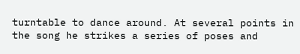turntable to dance around. At several points in the song he strikes a series of poses and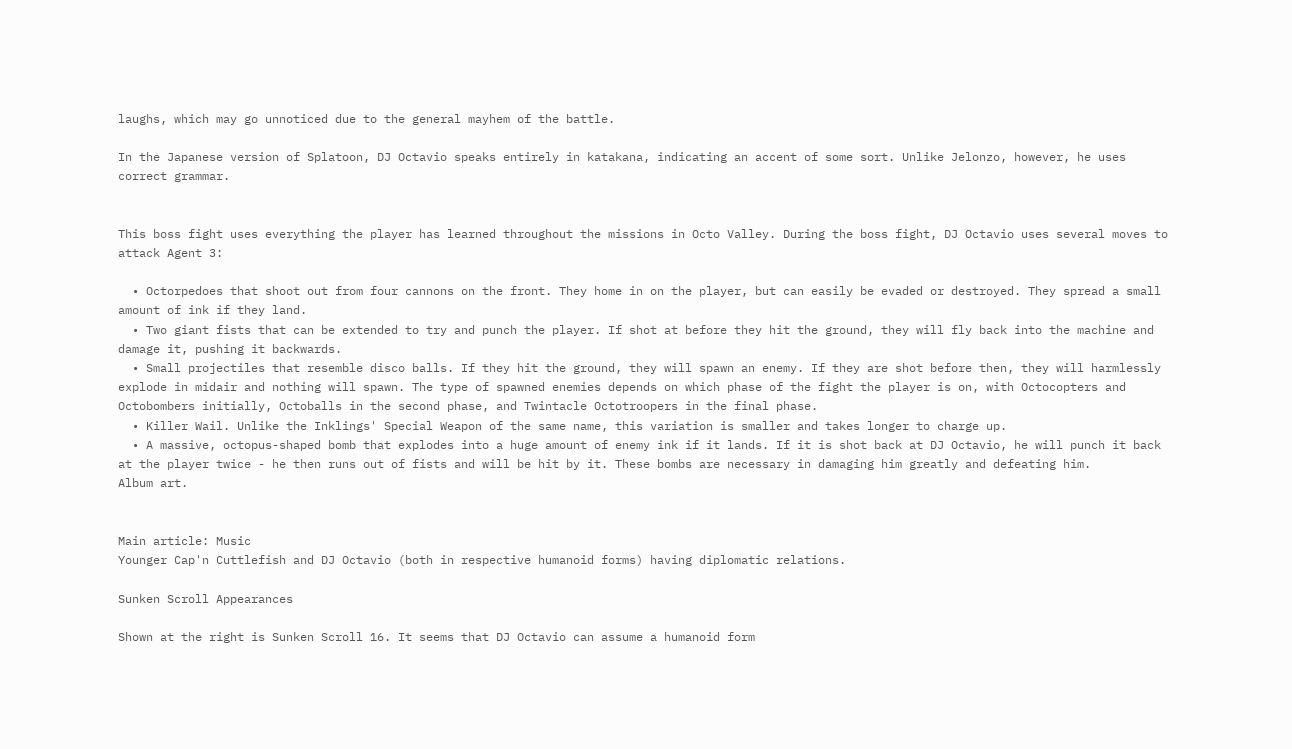laughs, which may go unnoticed due to the general mayhem of the battle.

In the Japanese version of Splatoon, DJ Octavio speaks entirely in katakana, indicating an accent of some sort. Unlike Jelonzo, however, he uses correct grammar.


This boss fight uses everything the player has learned throughout the missions in Octo Valley. During the boss fight, DJ Octavio uses several moves to attack Agent 3:

  • Octorpedoes that shoot out from four cannons on the front. They home in on the player, but can easily be evaded or destroyed. They spread a small amount of ink if they land.
  • Two giant fists that can be extended to try and punch the player. If shot at before they hit the ground, they will fly back into the machine and damage it, pushing it backwards.
  • Small projectiles that resemble disco balls. If they hit the ground, they will spawn an enemy. If they are shot before then, they will harmlessly explode in midair and nothing will spawn. The type of spawned enemies depends on which phase of the fight the player is on, with Octocopters and Octobombers initially, Octoballs in the second phase, and Twintacle Octotroopers in the final phase.
  • Killer Wail. Unlike the Inklings' Special Weapon of the same name, this variation is smaller and takes longer to charge up.
  • A massive, octopus-shaped bomb that explodes into a huge amount of enemy ink if it lands. If it is shot back at DJ Octavio, he will punch it back at the player twice - he then runs out of fists and will be hit by it. These bombs are necessary in damaging him greatly and defeating him.
Album art.


Main article: Music
Younger Cap'n Cuttlefish and DJ Octavio (both in respective humanoid forms) having diplomatic relations.

Sunken Scroll Appearances

Shown at the right is Sunken Scroll 16. It seems that DJ Octavio can assume a humanoid form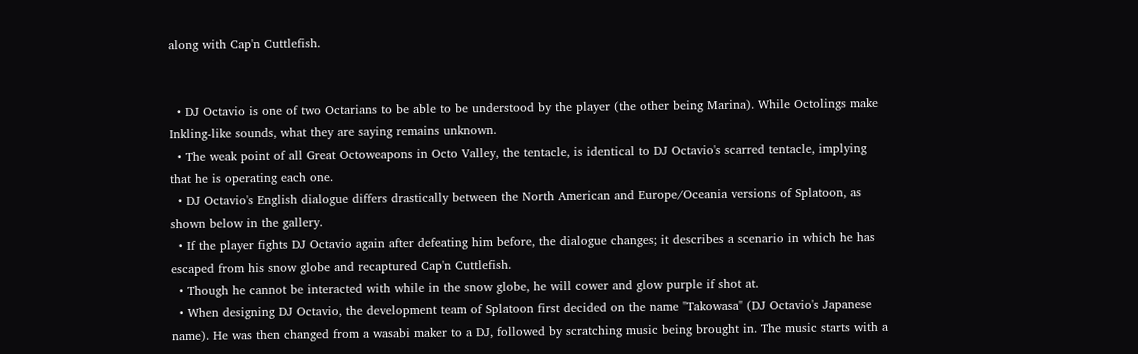along with Cap'n Cuttlefish.


  • DJ Octavio is one of two Octarians to be able to be understood by the player (the other being Marina). While Octolings make Inkling-like sounds, what they are saying remains unknown.
  • The weak point of all Great Octoweapons in Octo Valley, the tentacle, is identical to DJ Octavio's scarred tentacle, implying that he is operating each one.
  • DJ Octavio's English dialogue differs drastically between the North American and Europe/Oceania versions of Splatoon, as shown below in the gallery.
  • If the player fights DJ Octavio again after defeating him before, the dialogue changes; it describes a scenario in which he has escaped from his snow globe and recaptured Cap'n Cuttlefish.
  • Though he cannot be interacted with while in the snow globe, he will cower and glow purple if shot at.
  • When designing DJ Octavio, the development team of Splatoon first decided on the name "Takowasa" (DJ Octavio's Japanese name). He was then changed from a wasabi maker to a DJ, followed by scratching music being brought in. The music starts with a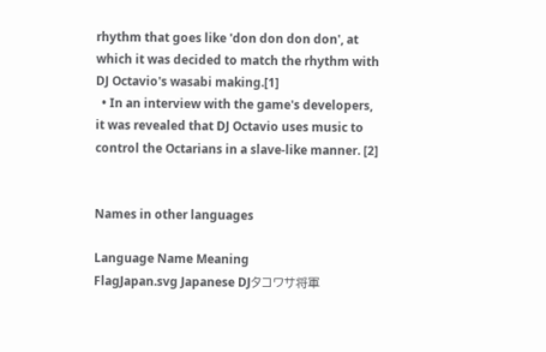rhythm that goes like 'don don don don', at which it was decided to match the rhythm with DJ Octavio's wasabi making.[1]
  • In an interview with the game's developers, it was revealed that DJ Octavio uses music to control the Octarians in a slave-like manner. [2]


Names in other languages

Language Name Meaning
FlagJapan.svg Japanese DJタコワサ将軍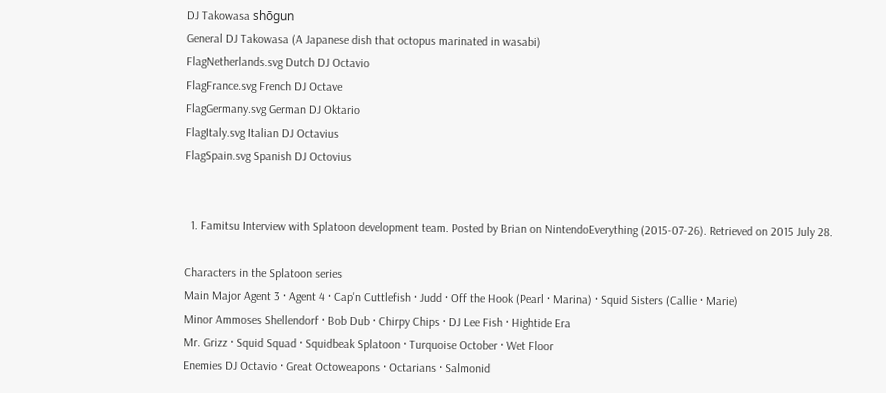DJ Takowasa shōgun
General DJ Takowasa (A Japanese dish that octopus marinated in wasabi)
FlagNetherlands.svg Dutch DJ Octavio
FlagFrance.svg French DJ Octave
FlagGermany.svg German DJ Oktario
FlagItaly.svg Italian DJ Octavius
FlagSpain.svg Spanish DJ Octovius


  1. Famitsu Interview with Splatoon development team. Posted by Brian on NintendoEverything (2015-07-26). Retrieved on 2015 July 28.

Characters in the Splatoon series
Main Major Agent 3 · Agent 4 · Cap'n Cuttlefish · Judd · Off the Hook (Pearl · Marina) · Squid Sisters (Callie · Marie)
Minor Ammoses Shellendorf · Bob Dub · Chirpy Chips · DJ Lee Fish · Hightide Era
Mr. Grizz · Squid Squad · Squidbeak Splatoon · Turquoise October · Wet Floor
Enemies DJ Octavio · Great Octoweapons · Octarians · Salmonid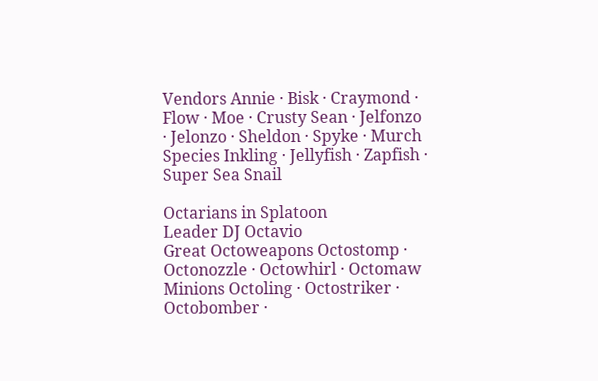Vendors Annie · Bisk · Craymond · Flow · Moe · Crusty Sean · Jelfonzo · Jelonzo · Sheldon · Spyke · Murch
Species Inkling · Jellyfish · Zapfish · Super Sea Snail

Octarians in Splatoon
Leader DJ Octavio
Great Octoweapons Octostomp · Octonozzle · Octowhirl · Octomaw
Minions Octoling · Octostriker · Octobomber ·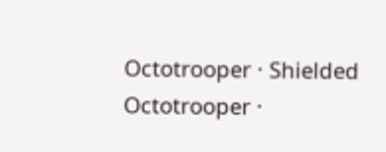Octotrooper · Shielded Octotrooper ·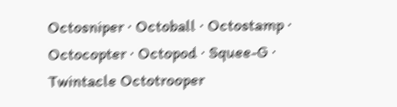Octosniper · Octoball · Octostamp · Octocopter · Octopod · Squee-G · Twintacle Octotrooper